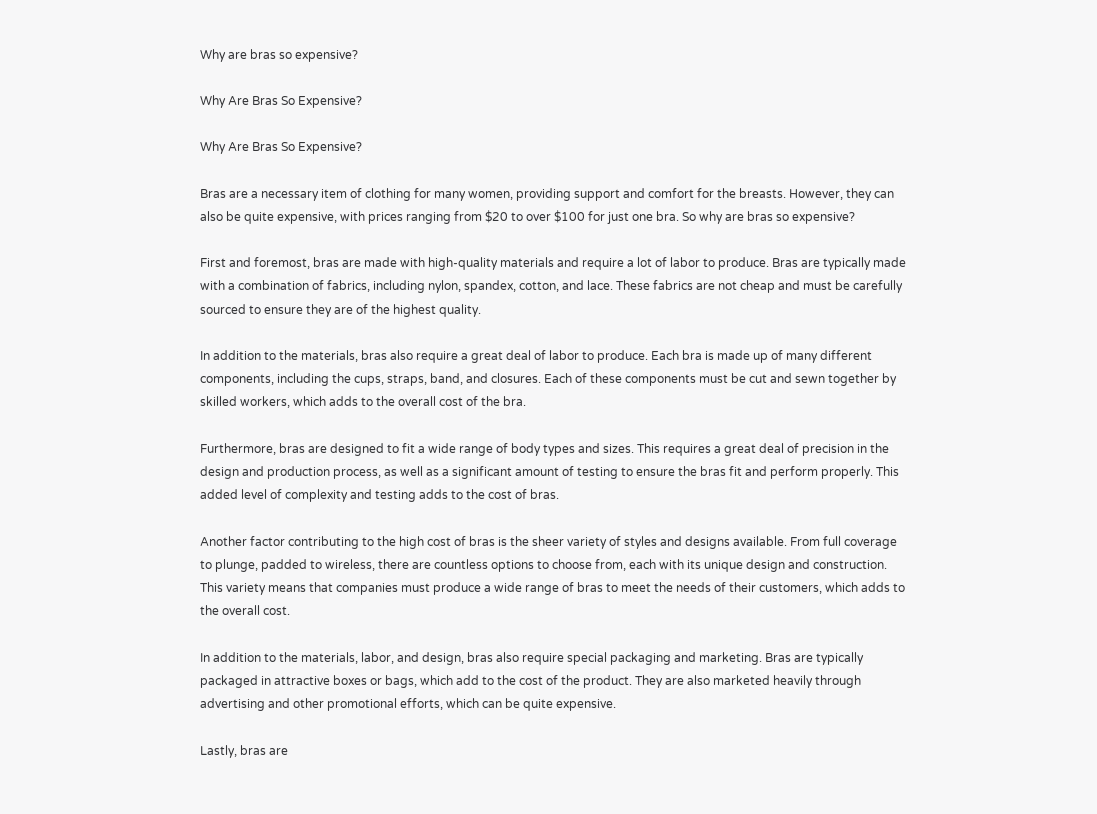Why are bras so expensive?

Why Are Bras So Expensive?

Why Are Bras So Expensive?

Bras are a necessary item of clothing for many women, providing support and comfort for the breasts. However, they can also be quite expensive, with prices ranging from $20 to over $100 for just one bra. So why are bras so expensive?

First and foremost, bras are made with high-quality materials and require a lot of labor to produce. Bras are typically made with a combination of fabrics, including nylon, spandex, cotton, and lace. These fabrics are not cheap and must be carefully sourced to ensure they are of the highest quality.

In addition to the materials, bras also require a great deal of labor to produce. Each bra is made up of many different components, including the cups, straps, band, and closures. Each of these components must be cut and sewn together by skilled workers, which adds to the overall cost of the bra.

Furthermore, bras are designed to fit a wide range of body types and sizes. This requires a great deal of precision in the design and production process, as well as a significant amount of testing to ensure the bras fit and perform properly. This added level of complexity and testing adds to the cost of bras.

Another factor contributing to the high cost of bras is the sheer variety of styles and designs available. From full coverage to plunge, padded to wireless, there are countless options to choose from, each with its unique design and construction. This variety means that companies must produce a wide range of bras to meet the needs of their customers, which adds to the overall cost.

In addition to the materials, labor, and design, bras also require special packaging and marketing. Bras are typically packaged in attractive boxes or bags, which add to the cost of the product. They are also marketed heavily through advertising and other promotional efforts, which can be quite expensive.

Lastly, bras are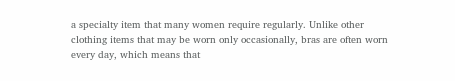a specialty item that many women require regularly. Unlike other clothing items that may be worn only occasionally, bras are often worn every day, which means that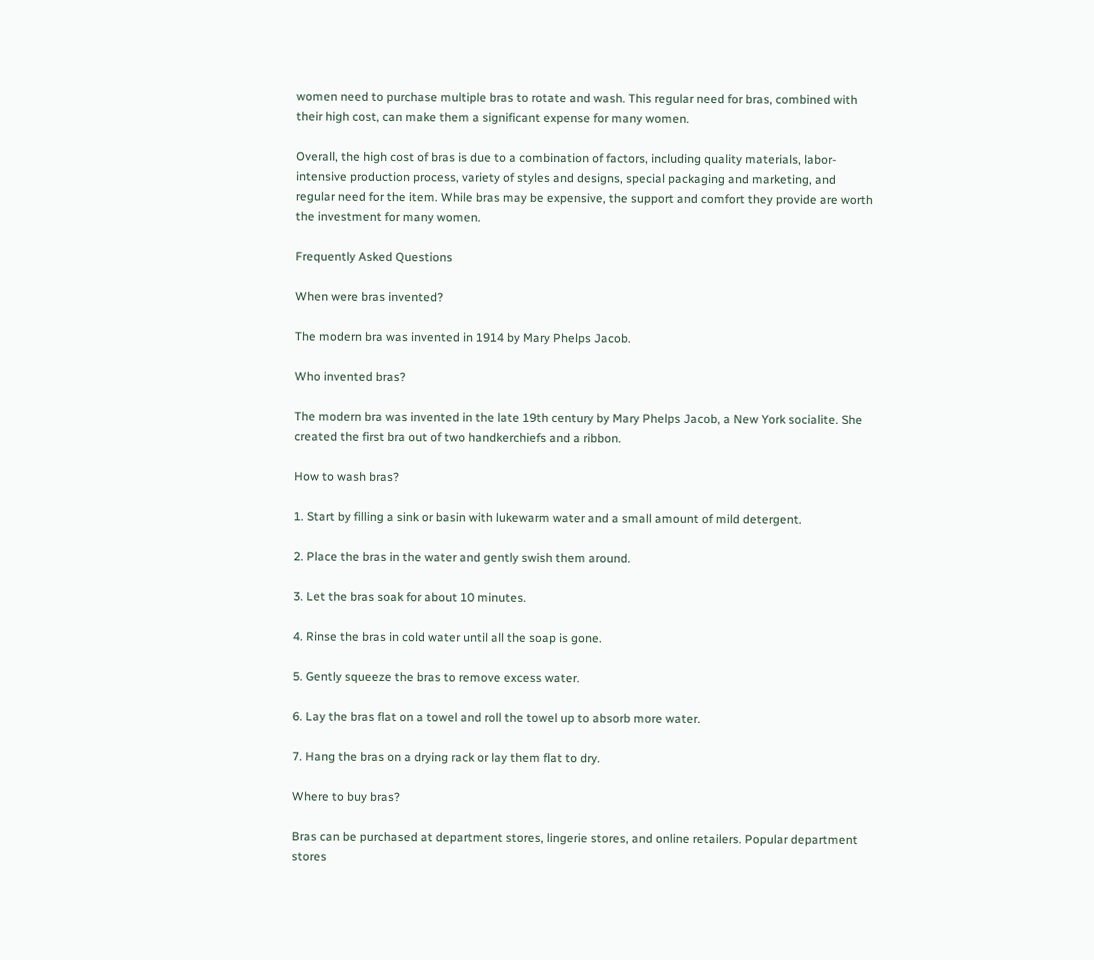women need to purchase multiple bras to rotate and wash. This regular need for bras, combined with their high cost, can make them a significant expense for many women.

Overall, the high cost of bras is due to a combination of factors, including quality materials, labor-intensive production process, variety of styles and designs, special packaging and marketing, and regular need for the item. While bras may be expensive, the support and comfort they provide are worth the investment for many women.

Frequently Asked Questions

When were bras invented?

The modern bra was invented in 1914 by Mary Phelps Jacob.

Who invented bras?

The modern bra was invented in the late 19th century by Mary Phelps Jacob, a New York socialite. She created the first bra out of two handkerchiefs and a ribbon.

How to wash bras?

1. Start by filling a sink or basin with lukewarm water and a small amount of mild detergent.

2. Place the bras in the water and gently swish them around.

3. Let the bras soak for about 10 minutes.

4. Rinse the bras in cold water until all the soap is gone.

5. Gently squeeze the bras to remove excess water.

6. Lay the bras flat on a towel and roll the towel up to absorb more water.

7. Hang the bras on a drying rack or lay them flat to dry.

Where to buy bras?

Bras can be purchased at department stores, lingerie stores, and online retailers. Popular department stores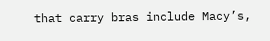that carry bras include Macy’s,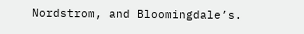Nordstrom, and Bloomingdale’s.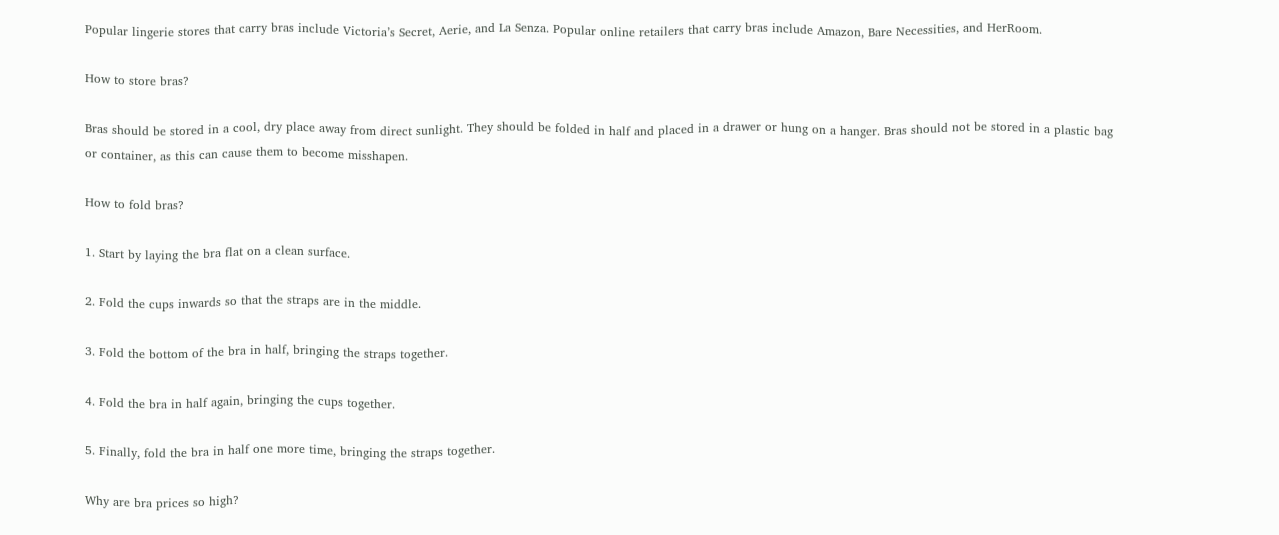Popular lingerie stores that carry bras include Victoria’s Secret, Aerie, and La Senza. Popular online retailers that carry bras include Amazon, Bare Necessities, and HerRoom.

How to store bras?

Bras should be stored in a cool, dry place away from direct sunlight. They should be folded in half and placed in a drawer or hung on a hanger. Bras should not be stored in a plastic bag or container, as this can cause them to become misshapen.

How to fold bras?

1. Start by laying the bra flat on a clean surface.

2. Fold the cups inwards so that the straps are in the middle.

3. Fold the bottom of the bra in half, bringing the straps together.

4. Fold the bra in half again, bringing the cups together.

5. Finally, fold the bra in half one more time, bringing the straps together.

Why are bra prices so high?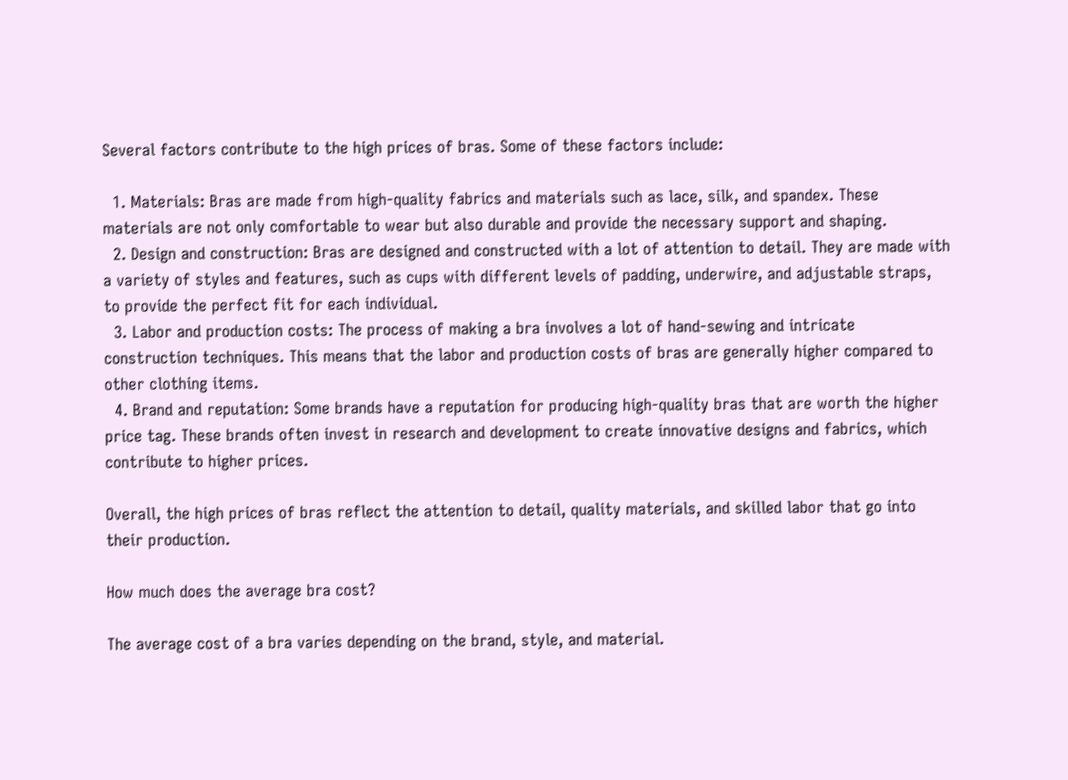Several factors contribute to the high prices of bras. Some of these factors include:

  1. Materials: Bras are made from high-quality fabrics and materials such as lace, silk, and spandex. These materials are not only comfortable to wear but also durable and provide the necessary support and shaping.
  2. Design and construction: Bras are designed and constructed with a lot of attention to detail. They are made with a variety of styles and features, such as cups with different levels of padding, underwire, and adjustable straps, to provide the perfect fit for each individual.
  3. Labor and production costs: The process of making a bra involves a lot of hand-sewing and intricate construction techniques. This means that the labor and production costs of bras are generally higher compared to other clothing items.
  4. Brand and reputation: Some brands have a reputation for producing high-quality bras that are worth the higher price tag. These brands often invest in research and development to create innovative designs and fabrics, which contribute to higher prices.

Overall, the high prices of bras reflect the attention to detail, quality materials, and skilled labor that go into their production.

How much does the average bra cost?

The average cost of a bra varies depending on the brand, style, and material.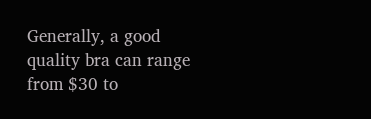Generally, a good quality bra can range from $30 to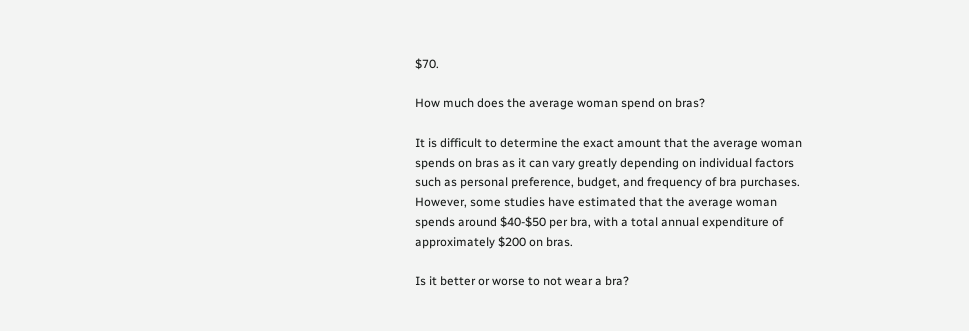$70.

How much does the average woman spend on bras?

It is difficult to determine the exact amount that the average woman spends on bras as it can vary greatly depending on individual factors such as personal preference, budget, and frequency of bra purchases. However, some studies have estimated that the average woman spends around $40-$50 per bra, with a total annual expenditure of approximately $200 on bras.

Is it better or worse to not wear a bra?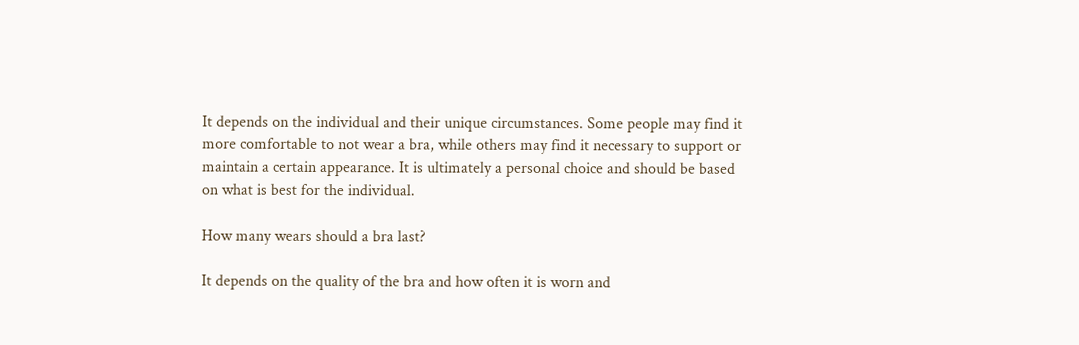It depends on the individual and their unique circumstances. Some people may find it more comfortable to not wear a bra, while others may find it necessary to support or maintain a certain appearance. It is ultimately a personal choice and should be based on what is best for the individual.

How many wears should a bra last?

It depends on the quality of the bra and how often it is worn and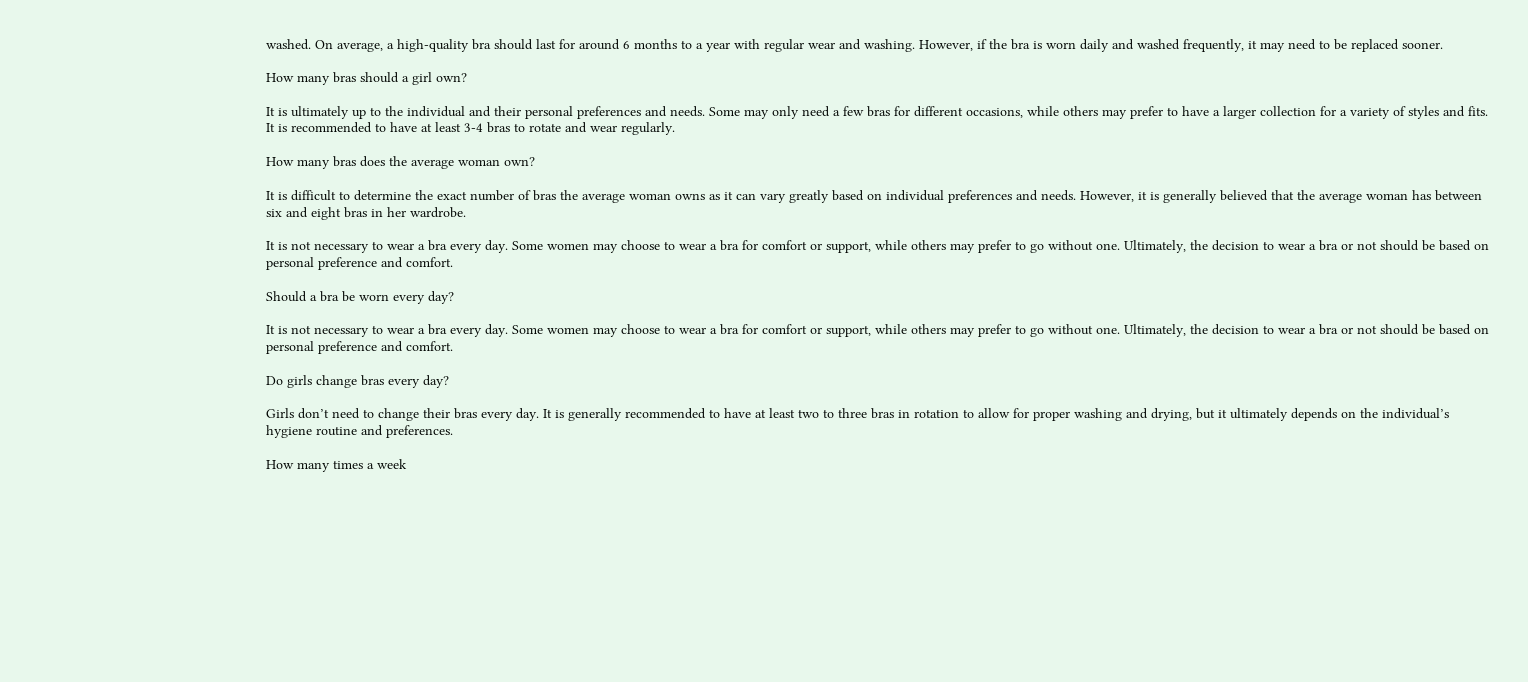washed. On average, a high-quality bra should last for around 6 months to a year with regular wear and washing. However, if the bra is worn daily and washed frequently, it may need to be replaced sooner.

How many bras should a girl own?

It is ultimately up to the individual and their personal preferences and needs. Some may only need a few bras for different occasions, while others may prefer to have a larger collection for a variety of styles and fits. It is recommended to have at least 3-4 bras to rotate and wear regularly.

How many bras does the average woman own?

It is difficult to determine the exact number of bras the average woman owns as it can vary greatly based on individual preferences and needs. However, it is generally believed that the average woman has between six and eight bras in her wardrobe.

It is not necessary to wear a bra every day. Some women may choose to wear a bra for comfort or support, while others may prefer to go without one. Ultimately, the decision to wear a bra or not should be based on personal preference and comfort.

Should a bra be worn every day?

It is not necessary to wear a bra every day. Some women may choose to wear a bra for comfort or support, while others may prefer to go without one. Ultimately, the decision to wear a bra or not should be based on personal preference and comfort.

Do girls change bras every day?

Girls don’t need to change their bras every day. It is generally recommended to have at least two to three bras in rotation to allow for proper washing and drying, but it ultimately depends on the individual’s hygiene routine and preferences.

How many times a week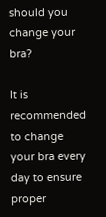should you change your bra?

It is recommended to change your bra every day to ensure proper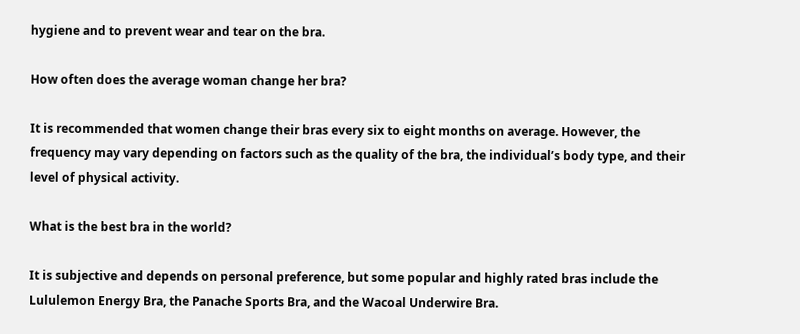hygiene and to prevent wear and tear on the bra.

How often does the average woman change her bra?

It is recommended that women change their bras every six to eight months on average. However, the frequency may vary depending on factors such as the quality of the bra, the individual’s body type, and their level of physical activity.

What is the best bra in the world?

It is subjective and depends on personal preference, but some popular and highly rated bras include the Lululemon Energy Bra, the Panache Sports Bra, and the Wacoal Underwire Bra.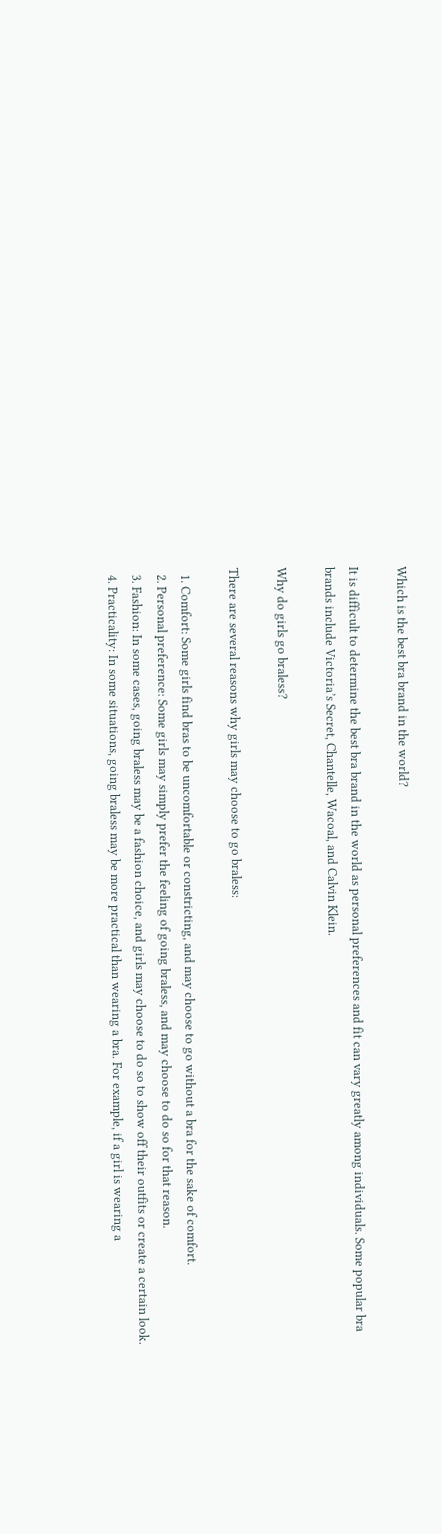Which is the best bra brand in the world?

It is difficult to determine the best bra brand in the world as personal preferences and fit can vary greatly among individuals. Some popular bra brands include Victoria’s Secret, Chantelle, Wacoal, and Calvin Klein.

Why do girls go braless?

There are several reasons why girls may choose to go braless:

  1. Comfort: Some girls find bras to be uncomfortable or constricting, and may choose to go without a bra for the sake of comfort.
  2. Personal preference: Some girls may simply prefer the feeling of going braless, and may choose to do so for that reason.
  3. Fashion: In some cases, going braless may be a fashion choice, and girls may choose to do so to show off their outfits or create a certain look.
  4. Practicality: In some situations, going braless may be more practical than wearing a bra. For example, if a girl is wearing a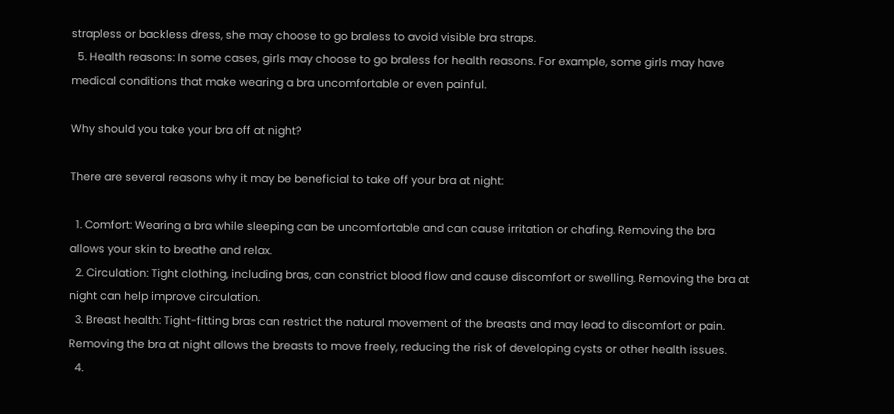strapless or backless dress, she may choose to go braless to avoid visible bra straps.
  5. Health reasons: In some cases, girls may choose to go braless for health reasons. For example, some girls may have medical conditions that make wearing a bra uncomfortable or even painful.

Why should you take your bra off at night?

There are several reasons why it may be beneficial to take off your bra at night:

  1. Comfort: Wearing a bra while sleeping can be uncomfortable and can cause irritation or chafing. Removing the bra allows your skin to breathe and relax.
  2. Circulation: Tight clothing, including bras, can constrict blood flow and cause discomfort or swelling. Removing the bra at night can help improve circulation.
  3. Breast health: Tight-fitting bras can restrict the natural movement of the breasts and may lead to discomfort or pain. Removing the bra at night allows the breasts to move freely, reducing the risk of developing cysts or other health issues.
  4.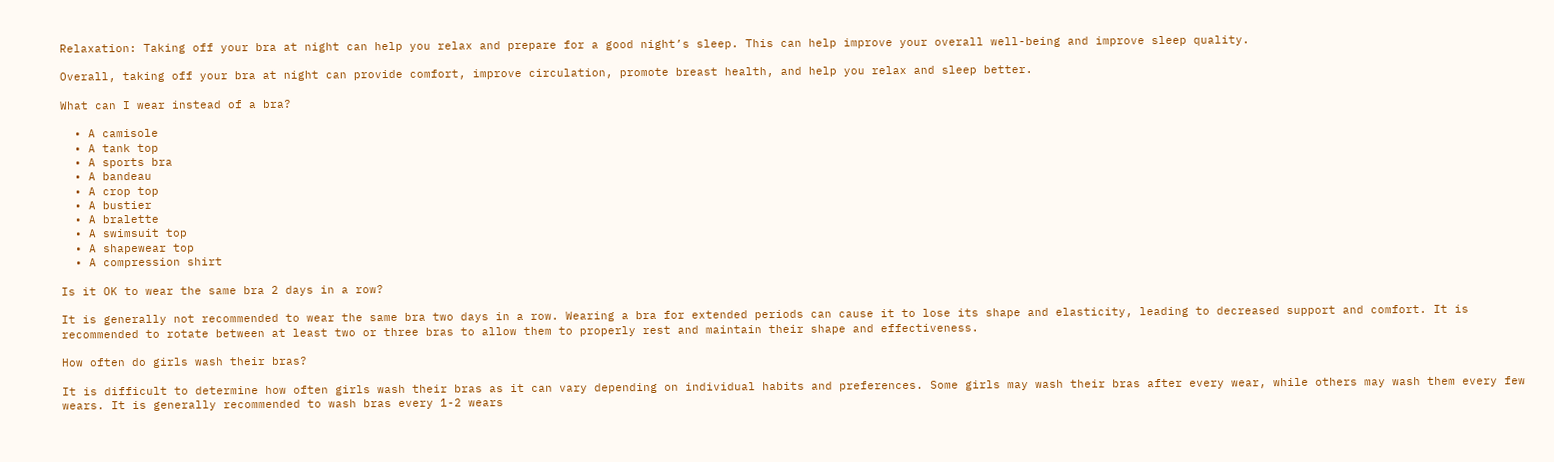Relaxation: Taking off your bra at night can help you relax and prepare for a good night’s sleep. This can help improve your overall well-being and improve sleep quality.

Overall, taking off your bra at night can provide comfort, improve circulation, promote breast health, and help you relax and sleep better.

What can I wear instead of a bra?

  • A camisole
  • A tank top
  • A sports bra
  • A bandeau
  • A crop top
  • A bustier
  • A bralette
  • A swimsuit top
  • A shapewear top
  • A compression shirt

Is it OK to wear the same bra 2 days in a row?

It is generally not recommended to wear the same bra two days in a row. Wearing a bra for extended periods can cause it to lose its shape and elasticity, leading to decreased support and comfort. It is recommended to rotate between at least two or three bras to allow them to properly rest and maintain their shape and effectiveness.

How often do girls wash their bras?

It is difficult to determine how often girls wash their bras as it can vary depending on individual habits and preferences. Some girls may wash their bras after every wear, while others may wash them every few wears. It is generally recommended to wash bras every 1-2 wears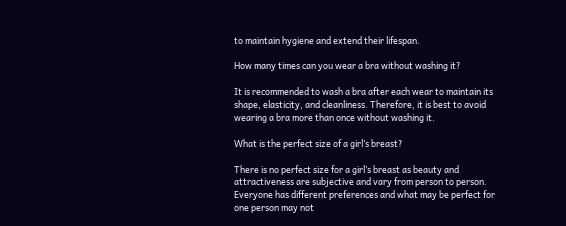to maintain hygiene and extend their lifespan.

How many times can you wear a bra without washing it?

It is recommended to wash a bra after each wear to maintain its shape, elasticity, and cleanliness. Therefore, it is best to avoid wearing a bra more than once without washing it.

What is the perfect size of a girl’s breast?

There is no perfect size for a girl’s breast as beauty and attractiveness are subjective and vary from person to person. Everyone has different preferences and what may be perfect for one person may not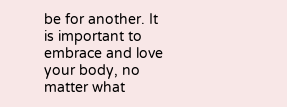be for another. It is important to embrace and love your body, no matter what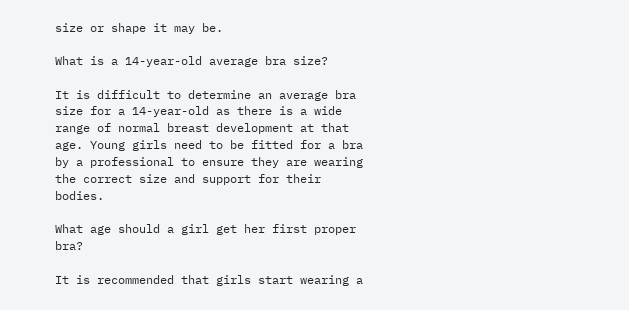size or shape it may be.

What is a 14-year-old average bra size?

It is difficult to determine an average bra size for a 14-year-old as there is a wide range of normal breast development at that age. Young girls need to be fitted for a bra by a professional to ensure they are wearing the correct size and support for their bodies.

What age should a girl get her first proper bra?

It is recommended that girls start wearing a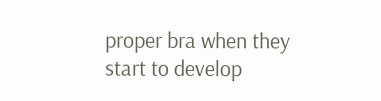proper bra when they start to develop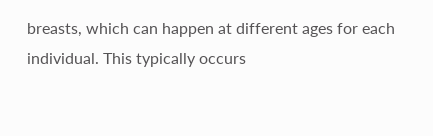breasts, which can happen at different ages for each individual. This typically occurs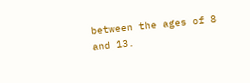between the ages of 8 and 13.